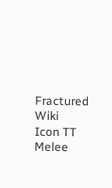Fractured Wiki
Icon TT Melee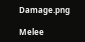Damage.png

Melee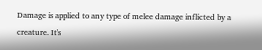Damage is applied to any type of melee damage inflicted by a creature. It's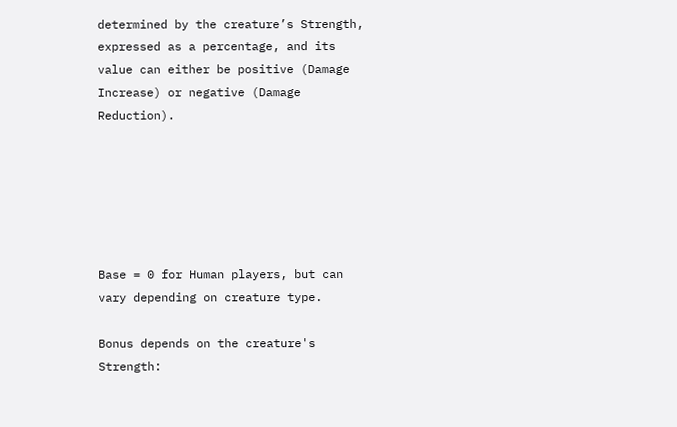determined by the creature’s Strength, expressed as a percentage, and its value can either be positive (Damage Increase) or negative (Damage Reduction).






Base = 0 for Human players, but can vary depending on creature type.

Bonus depends on the creature's Strength: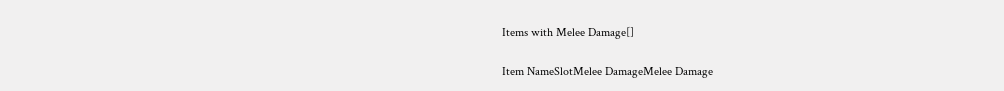Items with Melee Damage[]

Item NameSlotMelee DamageMelee Damage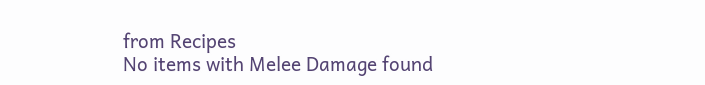from Recipes
No items with Melee Damage found